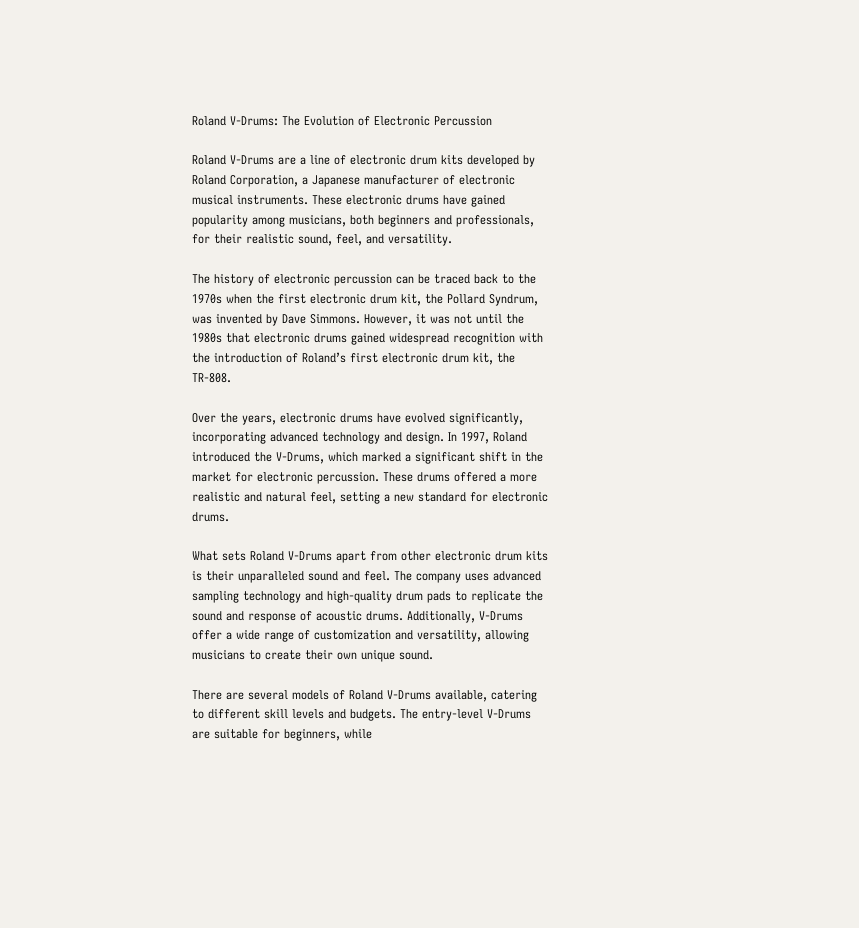Roland V-Drums: The Evolution of Electronic Percussion

Roland V-Drums are a line of electronic drum kits developed by Roland Corporation, a Japanese manufacturer of electronic musical instruments. These electronic drums have gained popularity among musicians, both beginners and professionals, for their realistic sound, feel, and versatility.

The history of electronic percussion can be traced back to the 1970s when the first electronic drum kit, the Pollard Syndrum, was invented by Dave Simmons. However, it was not until the 1980s that electronic drums gained widespread recognition with the introduction of Roland’s first electronic drum kit, the TR-808.

Over the years, electronic drums have evolved significantly, incorporating advanced technology and design. In 1997, Roland introduced the V-Drums, which marked a significant shift in the market for electronic percussion. These drums offered a more realistic and natural feel, setting a new standard for electronic drums.

What sets Roland V-Drums apart from other electronic drum kits is their unparalleled sound and feel. The company uses advanced sampling technology and high-quality drum pads to replicate the sound and response of acoustic drums. Additionally, V-Drums offer a wide range of customization and versatility, allowing musicians to create their own unique sound.

There are several models of Roland V-Drums available, catering to different skill levels and budgets. The entry-level V-Drums are suitable for beginners, while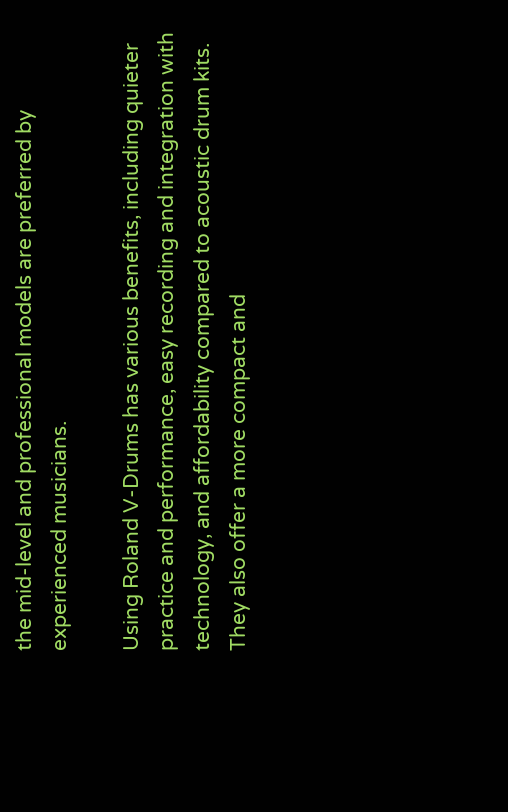the mid-level and professional models are preferred by experienced musicians.

Using Roland V-Drums has various benefits, including quieter practice and performance, easy recording and integration with technology, and affordability compared to acoustic drum kits. They also offer a more compact and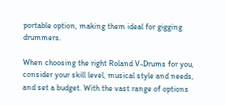portable option, making them ideal for gigging drummers.

When choosing the right Roland V-Drums for you, consider your skill level, musical style and needs, and set a budget. With the vast range of options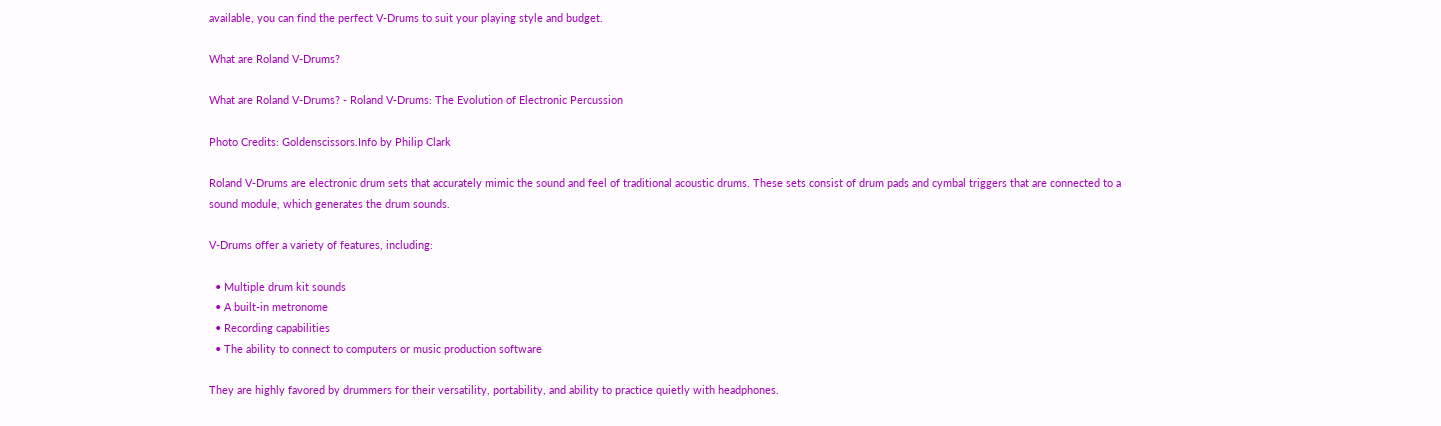available, you can find the perfect V-Drums to suit your playing style and budget.

What are Roland V-Drums?

What are Roland V-Drums? - Roland V-Drums: The Evolution of Electronic Percussion

Photo Credits: Goldenscissors.Info by Philip Clark

Roland V-Drums are electronic drum sets that accurately mimic the sound and feel of traditional acoustic drums. These sets consist of drum pads and cymbal triggers that are connected to a sound module, which generates the drum sounds.

V-Drums offer a variety of features, including:

  • Multiple drum kit sounds
  • A built-in metronome
  • Recording capabilities
  • The ability to connect to computers or music production software

They are highly favored by drummers for their versatility, portability, and ability to practice quietly with headphones.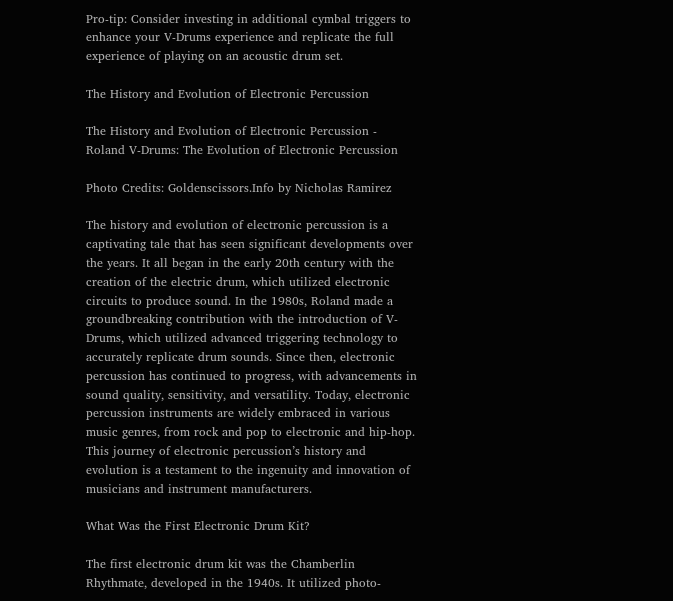Pro-tip: Consider investing in additional cymbal triggers to enhance your V-Drums experience and replicate the full experience of playing on an acoustic drum set.

The History and Evolution of Electronic Percussion

The History and Evolution of Electronic Percussion - Roland V-Drums: The Evolution of Electronic Percussion

Photo Credits: Goldenscissors.Info by Nicholas Ramirez

The history and evolution of electronic percussion is a captivating tale that has seen significant developments over the years. It all began in the early 20th century with the creation of the electric drum, which utilized electronic circuits to produce sound. In the 1980s, Roland made a groundbreaking contribution with the introduction of V-Drums, which utilized advanced triggering technology to accurately replicate drum sounds. Since then, electronic percussion has continued to progress, with advancements in sound quality, sensitivity, and versatility. Today, electronic percussion instruments are widely embraced in various music genres, from rock and pop to electronic and hip-hop. This journey of electronic percussion’s history and evolution is a testament to the ingenuity and innovation of musicians and instrument manufacturers.

What Was the First Electronic Drum Kit?

The first electronic drum kit was the Chamberlin Rhythmate, developed in the 1940s. It utilized photo-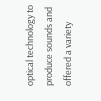optical technology to produce sounds and offered a variety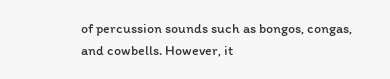of percussion sounds such as bongos, congas, and cowbells. However, it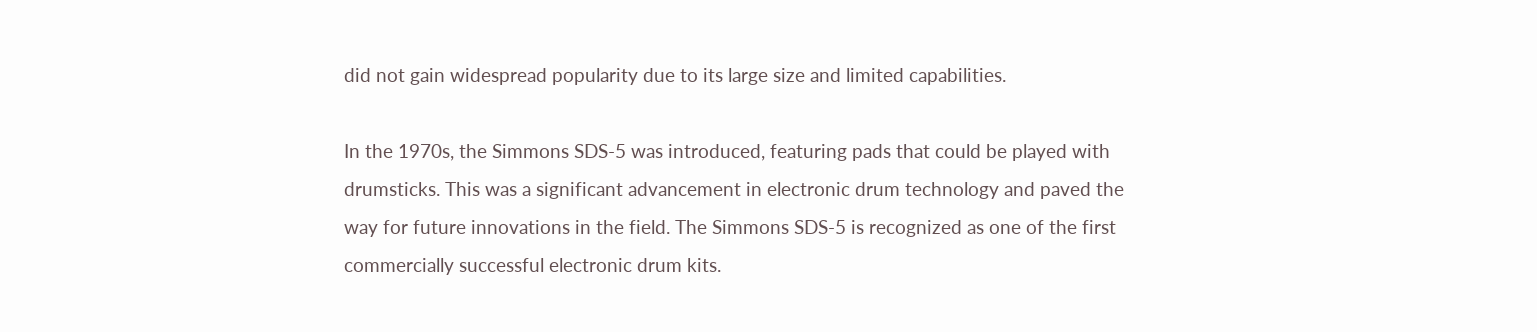did not gain widespread popularity due to its large size and limited capabilities.

In the 1970s, the Simmons SDS-5 was introduced, featuring pads that could be played with drumsticks. This was a significant advancement in electronic drum technology and paved the way for future innovations in the field. The Simmons SDS-5 is recognized as one of the first commercially successful electronic drum kits.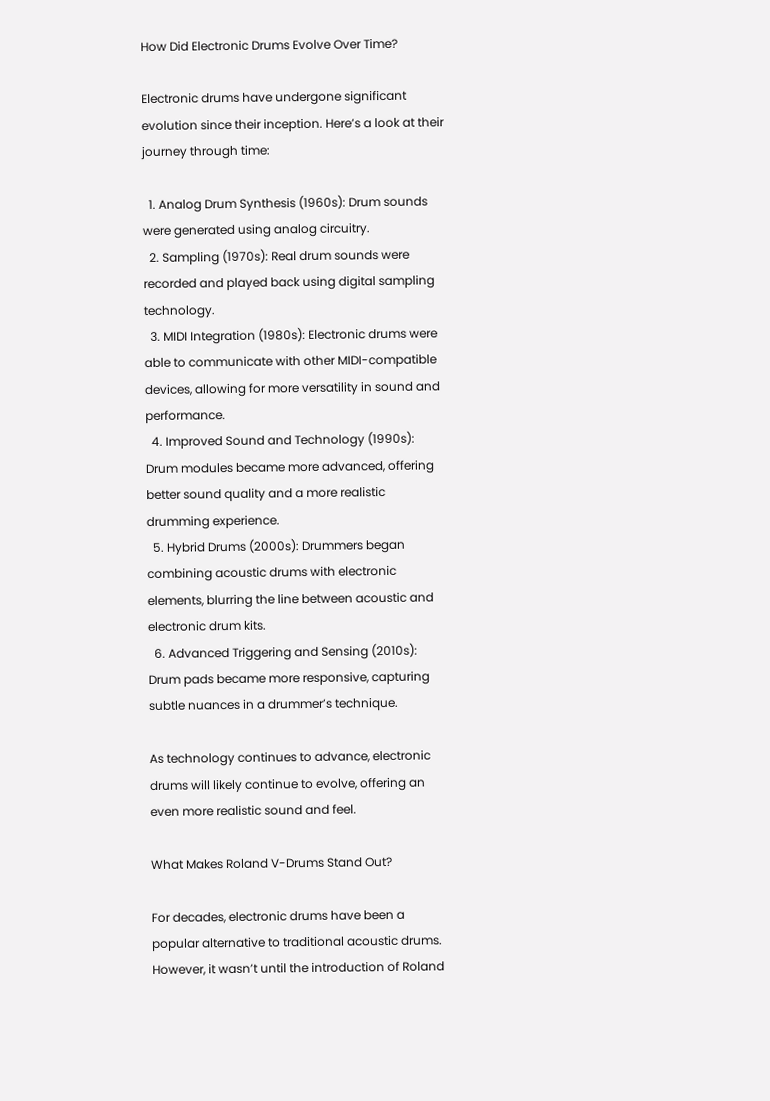How Did Electronic Drums Evolve Over Time?

Electronic drums have undergone significant evolution since their inception. Here’s a look at their journey through time:

  1. Analog Drum Synthesis (1960s): Drum sounds were generated using analog circuitry.
  2. Sampling (1970s): Real drum sounds were recorded and played back using digital sampling technology.
  3. MIDI Integration (1980s): Electronic drums were able to communicate with other MIDI-compatible devices, allowing for more versatility in sound and performance.
  4. Improved Sound and Technology (1990s): Drum modules became more advanced, offering better sound quality and a more realistic drumming experience.
  5. Hybrid Drums (2000s): Drummers began combining acoustic drums with electronic elements, blurring the line between acoustic and electronic drum kits.
  6. Advanced Triggering and Sensing (2010s): Drum pads became more responsive, capturing subtle nuances in a drummer’s technique.

As technology continues to advance, electronic drums will likely continue to evolve, offering an even more realistic sound and feel.

What Makes Roland V-Drums Stand Out?

For decades, electronic drums have been a popular alternative to traditional acoustic drums. However, it wasn’t until the introduction of Roland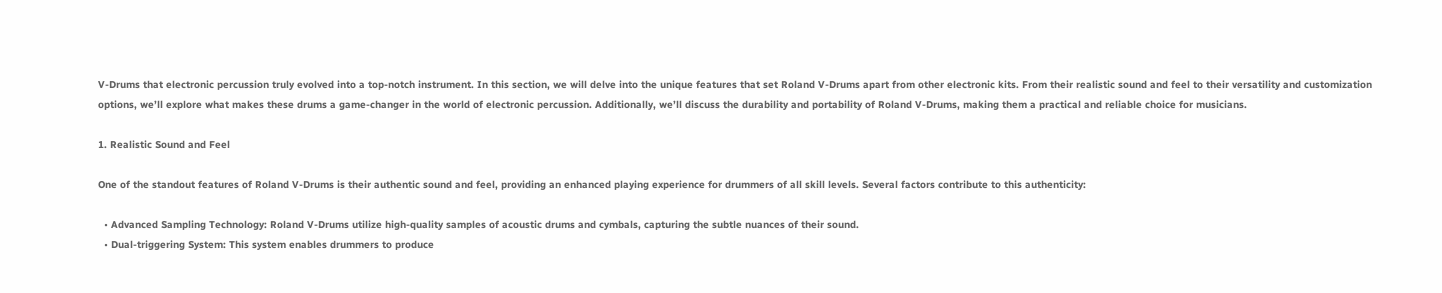V-Drums that electronic percussion truly evolved into a top-notch instrument. In this section, we will delve into the unique features that set Roland V-Drums apart from other electronic kits. From their realistic sound and feel to their versatility and customization options, we’ll explore what makes these drums a game-changer in the world of electronic percussion. Additionally, we’ll discuss the durability and portability of Roland V-Drums, making them a practical and reliable choice for musicians.

1. Realistic Sound and Feel

One of the standout features of Roland V-Drums is their authentic sound and feel, providing an enhanced playing experience for drummers of all skill levels. Several factors contribute to this authenticity:

  • Advanced Sampling Technology: Roland V-Drums utilize high-quality samples of acoustic drums and cymbals, capturing the subtle nuances of their sound.
  • Dual-triggering System: This system enables drummers to produce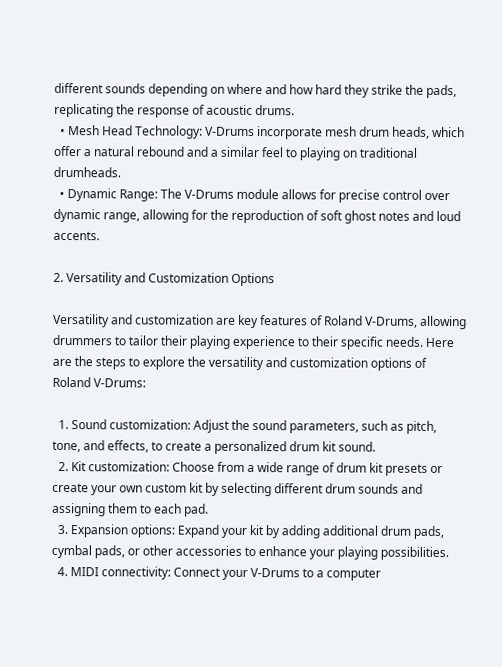different sounds depending on where and how hard they strike the pads, replicating the response of acoustic drums.
  • Mesh Head Technology: V-Drums incorporate mesh drum heads, which offer a natural rebound and a similar feel to playing on traditional drumheads.
  • Dynamic Range: The V-Drums module allows for precise control over dynamic range, allowing for the reproduction of soft ghost notes and loud accents.

2. Versatility and Customization Options

Versatility and customization are key features of Roland V-Drums, allowing drummers to tailor their playing experience to their specific needs. Here are the steps to explore the versatility and customization options of Roland V-Drums:

  1. Sound customization: Adjust the sound parameters, such as pitch, tone, and effects, to create a personalized drum kit sound.
  2. Kit customization: Choose from a wide range of drum kit presets or create your own custom kit by selecting different drum sounds and assigning them to each pad.
  3. Expansion options: Expand your kit by adding additional drum pads, cymbal pads, or other accessories to enhance your playing possibilities.
  4. MIDI connectivity: Connect your V-Drums to a computer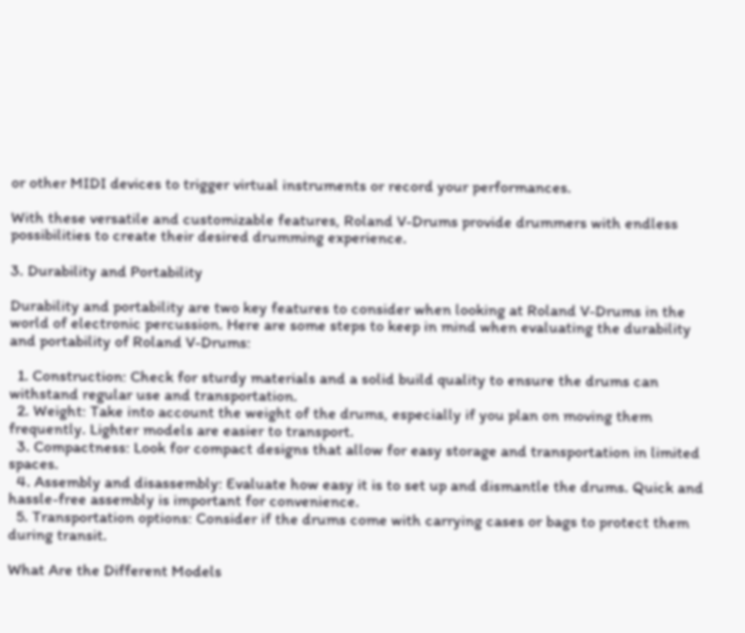or other MIDI devices to trigger virtual instruments or record your performances.

With these versatile and customizable features, Roland V-Drums provide drummers with endless possibilities to create their desired drumming experience.

3. Durability and Portability

Durability and portability are two key features to consider when looking at Roland V-Drums in the world of electronic percussion. Here are some steps to keep in mind when evaluating the durability and portability of Roland V-Drums:

  1. Construction: Check for sturdy materials and a solid build quality to ensure the drums can withstand regular use and transportation.
  2. Weight: Take into account the weight of the drums, especially if you plan on moving them frequently. Lighter models are easier to transport.
  3. Compactness: Look for compact designs that allow for easy storage and transportation in limited spaces.
  4. Assembly and disassembly: Evaluate how easy it is to set up and dismantle the drums. Quick and hassle-free assembly is important for convenience.
  5. Transportation options: Consider if the drums come with carrying cases or bags to protect them during transit.

What Are the Different Models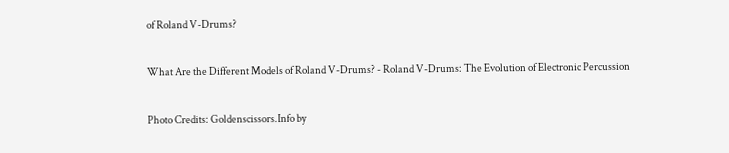of Roland V-Drums?

What Are the Different Models of Roland V-Drums? - Roland V-Drums: The Evolution of Electronic Percussion

Photo Credits: Goldenscissors.Info by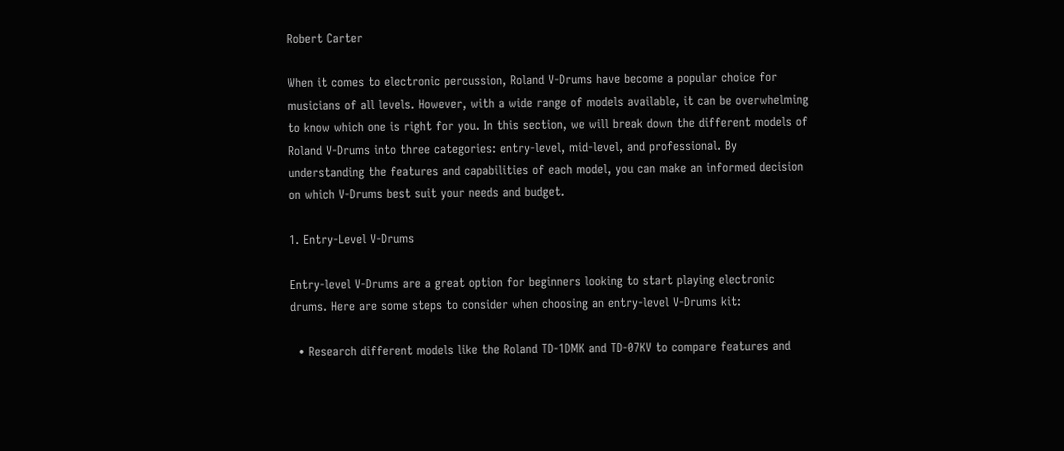Robert Carter

When it comes to electronic percussion, Roland V-Drums have become a popular choice for musicians of all levels. However, with a wide range of models available, it can be overwhelming to know which one is right for you. In this section, we will break down the different models of Roland V-Drums into three categories: entry-level, mid-level, and professional. By understanding the features and capabilities of each model, you can make an informed decision on which V-Drums best suit your needs and budget.

1. Entry-Level V-Drums

Entry-level V-Drums are a great option for beginners looking to start playing electronic drums. Here are some steps to consider when choosing an entry-level V-Drums kit:

  • Research different models like the Roland TD-1DMK and TD-07KV to compare features and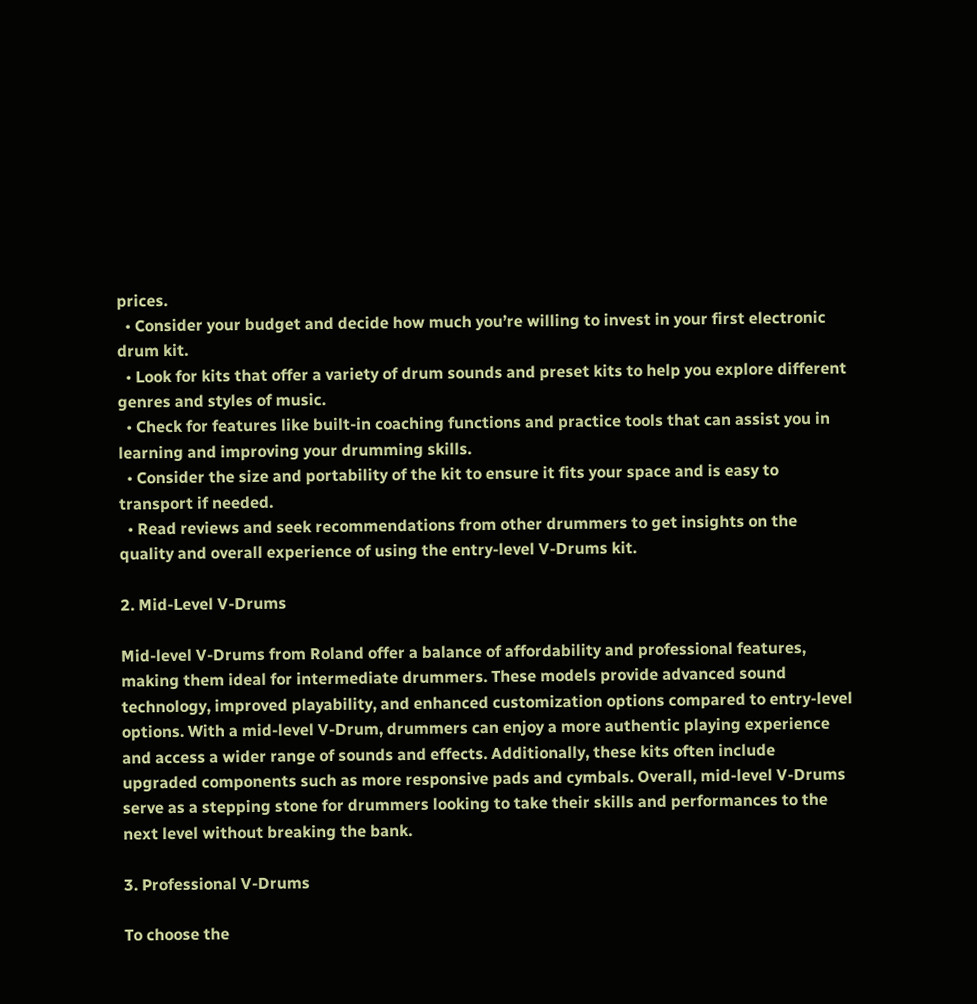prices.
  • Consider your budget and decide how much you’re willing to invest in your first electronic drum kit.
  • Look for kits that offer a variety of drum sounds and preset kits to help you explore different genres and styles of music.
  • Check for features like built-in coaching functions and practice tools that can assist you in learning and improving your drumming skills.
  • Consider the size and portability of the kit to ensure it fits your space and is easy to transport if needed.
  • Read reviews and seek recommendations from other drummers to get insights on the quality and overall experience of using the entry-level V-Drums kit.

2. Mid-Level V-Drums

Mid-level V-Drums from Roland offer a balance of affordability and professional features, making them ideal for intermediate drummers. These models provide advanced sound technology, improved playability, and enhanced customization options compared to entry-level options. With a mid-level V-Drum, drummers can enjoy a more authentic playing experience and access a wider range of sounds and effects. Additionally, these kits often include upgraded components such as more responsive pads and cymbals. Overall, mid-level V-Drums serve as a stepping stone for drummers looking to take their skills and performances to the next level without breaking the bank.

3. Professional V-Drums

To choose the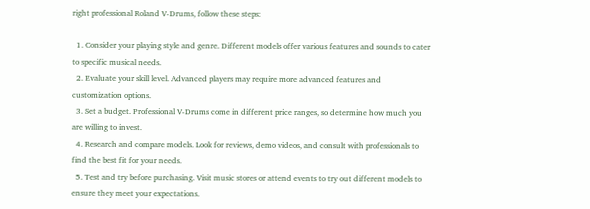right professional Roland V-Drums, follow these steps:

  1. Consider your playing style and genre. Different models offer various features and sounds to cater to specific musical needs.
  2. Evaluate your skill level. Advanced players may require more advanced features and customization options.
  3. Set a budget. Professional V-Drums come in different price ranges, so determine how much you are willing to invest.
  4. Research and compare models. Look for reviews, demo videos, and consult with professionals to find the best fit for your needs.
  5. Test and try before purchasing. Visit music stores or attend events to try out different models to ensure they meet your expectations.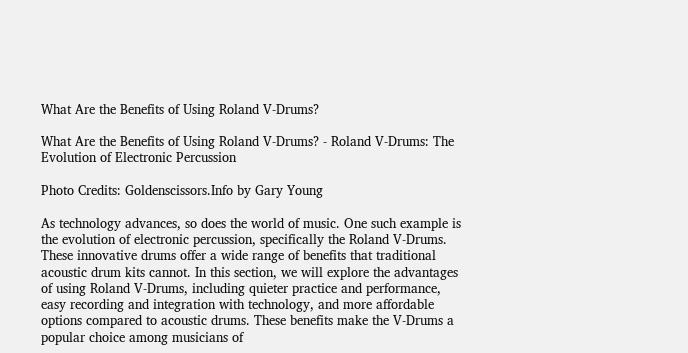What Are the Benefits of Using Roland V-Drums?

What Are the Benefits of Using Roland V-Drums? - Roland V-Drums: The Evolution of Electronic Percussion

Photo Credits: Goldenscissors.Info by Gary Young

As technology advances, so does the world of music. One such example is the evolution of electronic percussion, specifically the Roland V-Drums. These innovative drums offer a wide range of benefits that traditional acoustic drum kits cannot. In this section, we will explore the advantages of using Roland V-Drums, including quieter practice and performance, easy recording and integration with technology, and more affordable options compared to acoustic drums. These benefits make the V-Drums a popular choice among musicians of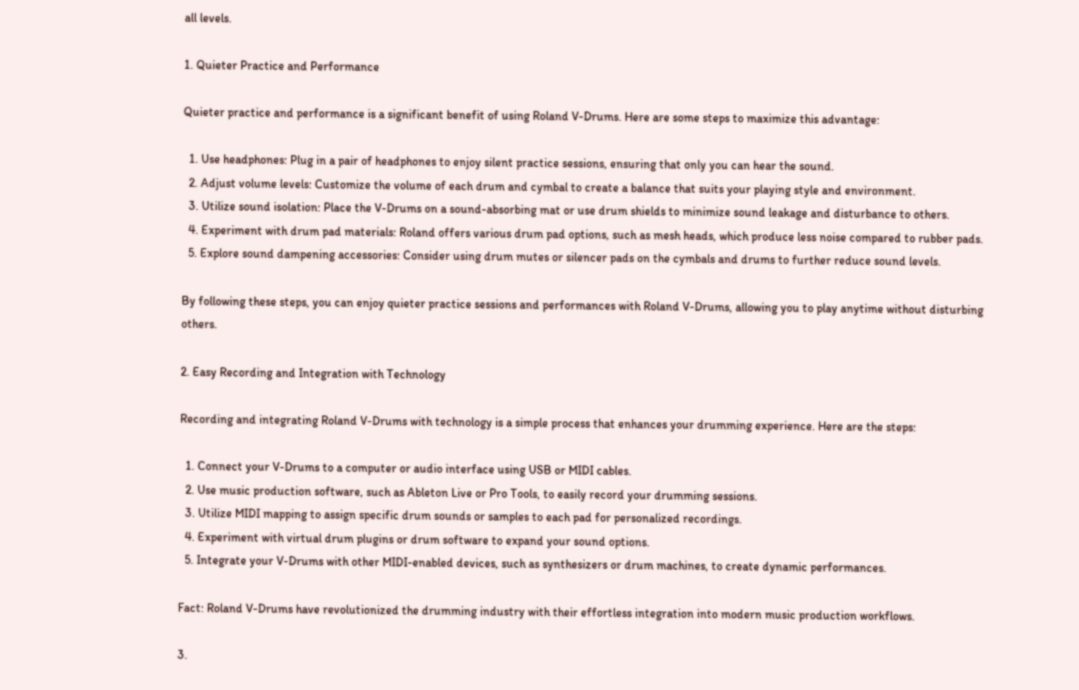all levels.

1. Quieter Practice and Performance

Quieter practice and performance is a significant benefit of using Roland V-Drums. Here are some steps to maximize this advantage:

  1. Use headphones: Plug in a pair of headphones to enjoy silent practice sessions, ensuring that only you can hear the sound.
  2. Adjust volume levels: Customize the volume of each drum and cymbal to create a balance that suits your playing style and environment.
  3. Utilize sound isolation: Place the V-Drums on a sound-absorbing mat or use drum shields to minimize sound leakage and disturbance to others.
  4. Experiment with drum pad materials: Roland offers various drum pad options, such as mesh heads, which produce less noise compared to rubber pads.
  5. Explore sound dampening accessories: Consider using drum mutes or silencer pads on the cymbals and drums to further reduce sound levels.

By following these steps, you can enjoy quieter practice sessions and performances with Roland V-Drums, allowing you to play anytime without disturbing others.

2. Easy Recording and Integration with Technology

Recording and integrating Roland V-Drums with technology is a simple process that enhances your drumming experience. Here are the steps:

  1. Connect your V-Drums to a computer or audio interface using USB or MIDI cables.
  2. Use music production software, such as Ableton Live or Pro Tools, to easily record your drumming sessions.
  3. Utilize MIDI mapping to assign specific drum sounds or samples to each pad for personalized recordings.
  4. Experiment with virtual drum plugins or drum software to expand your sound options.
  5. Integrate your V-Drums with other MIDI-enabled devices, such as synthesizers or drum machines, to create dynamic performances.

Fact: Roland V-Drums have revolutionized the drumming industry with their effortless integration into modern music production workflows.

3.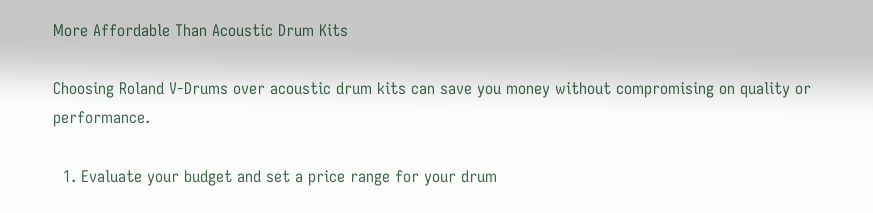More Affordable Than Acoustic Drum Kits

Choosing Roland V-Drums over acoustic drum kits can save you money without compromising on quality or performance.

  1. Evaluate your budget and set a price range for your drum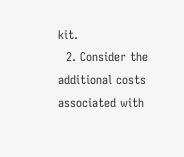kit.
  2. Consider the additional costs associated with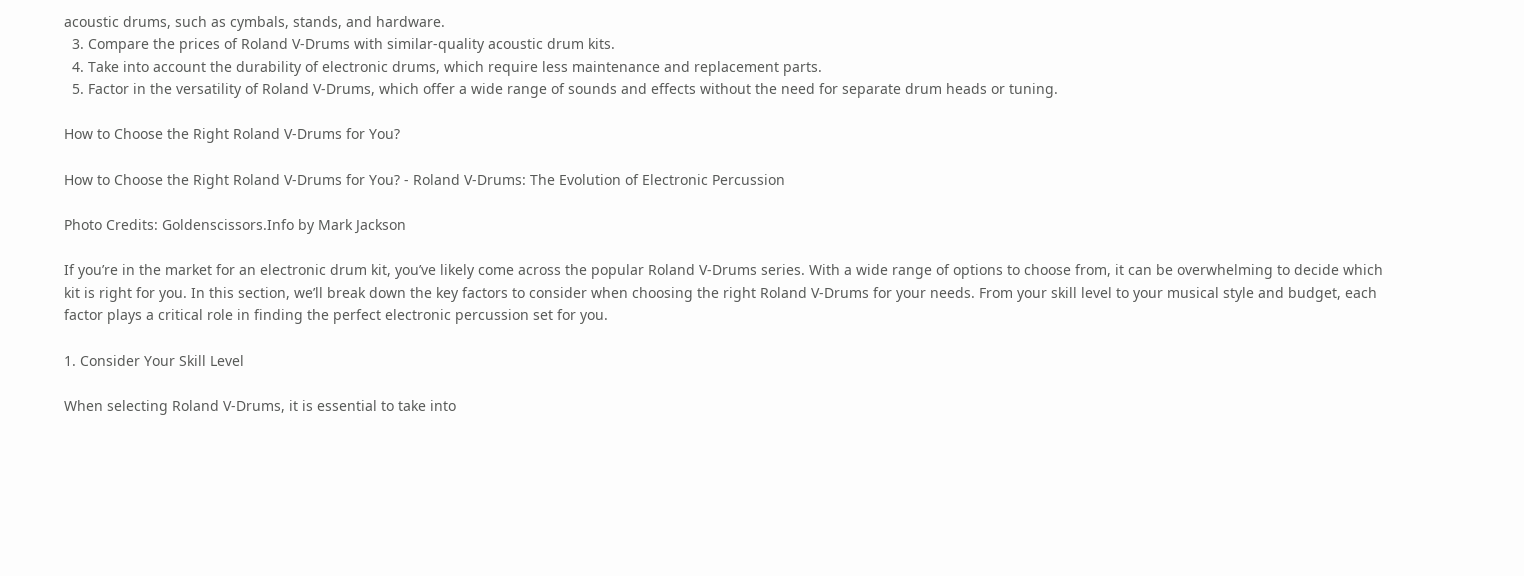acoustic drums, such as cymbals, stands, and hardware.
  3. Compare the prices of Roland V-Drums with similar-quality acoustic drum kits.
  4. Take into account the durability of electronic drums, which require less maintenance and replacement parts.
  5. Factor in the versatility of Roland V-Drums, which offer a wide range of sounds and effects without the need for separate drum heads or tuning.

How to Choose the Right Roland V-Drums for You?

How to Choose the Right Roland V-Drums for You? - Roland V-Drums: The Evolution of Electronic Percussion

Photo Credits: Goldenscissors.Info by Mark Jackson

If you’re in the market for an electronic drum kit, you’ve likely come across the popular Roland V-Drums series. With a wide range of options to choose from, it can be overwhelming to decide which kit is right for you. In this section, we’ll break down the key factors to consider when choosing the right Roland V-Drums for your needs. From your skill level to your musical style and budget, each factor plays a critical role in finding the perfect electronic percussion set for you.

1. Consider Your Skill Level

When selecting Roland V-Drums, it is essential to take into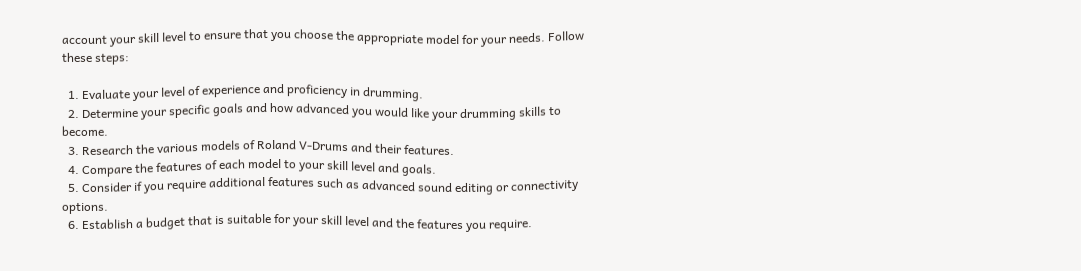account your skill level to ensure that you choose the appropriate model for your needs. Follow these steps:

  1. Evaluate your level of experience and proficiency in drumming.
  2. Determine your specific goals and how advanced you would like your drumming skills to become.
  3. Research the various models of Roland V-Drums and their features.
  4. Compare the features of each model to your skill level and goals.
  5. Consider if you require additional features such as advanced sound editing or connectivity options.
  6. Establish a budget that is suitable for your skill level and the features you require.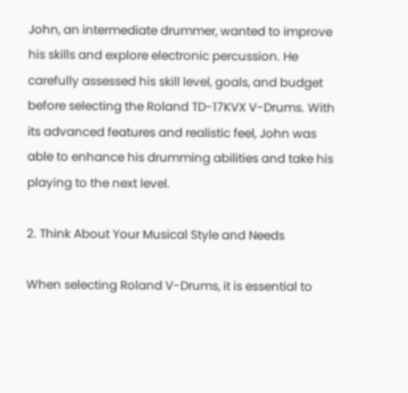John, an intermediate drummer, wanted to improve his skills and explore electronic percussion. He carefully assessed his skill level, goals, and budget before selecting the Roland TD-17KVX V-Drums. With its advanced features and realistic feel, John was able to enhance his drumming abilities and take his playing to the next level.

2. Think About Your Musical Style and Needs

When selecting Roland V-Drums, it is essential to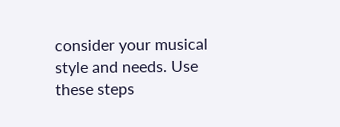consider your musical style and needs. Use these steps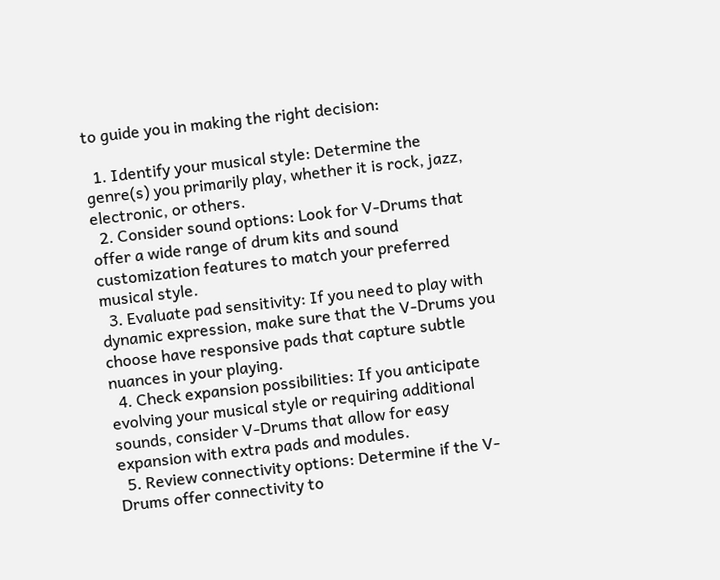to guide you in making the right decision:

  1. Identify your musical style: Determine the genre(s) you primarily play, whether it is rock, jazz, electronic, or others.
  2. Consider sound options: Look for V-Drums that offer a wide range of drum kits and sound customization features to match your preferred musical style.
  3. Evaluate pad sensitivity: If you need to play with dynamic expression, make sure that the V-Drums you choose have responsive pads that capture subtle nuances in your playing.
  4. Check expansion possibilities: If you anticipate evolving your musical style or requiring additional sounds, consider V-Drums that allow for easy expansion with extra pads and modules.
  5. Review connectivity options: Determine if the V-Drums offer connectivity to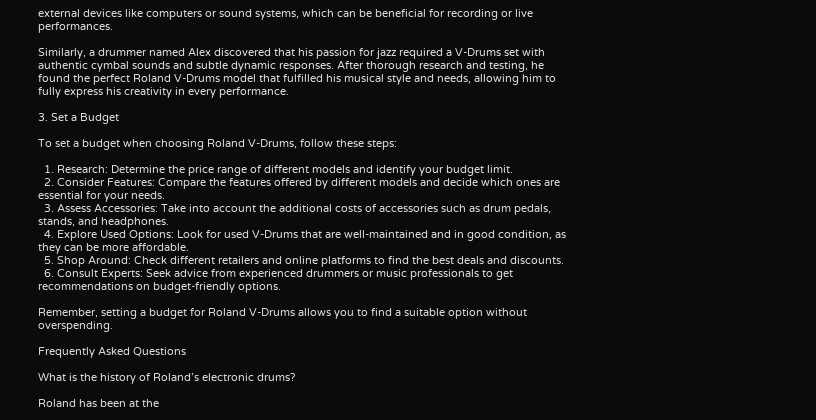external devices like computers or sound systems, which can be beneficial for recording or live performances.

Similarly, a drummer named Alex discovered that his passion for jazz required a V-Drums set with authentic cymbal sounds and subtle dynamic responses. After thorough research and testing, he found the perfect Roland V-Drums model that fulfilled his musical style and needs, allowing him to fully express his creativity in every performance.

3. Set a Budget

To set a budget when choosing Roland V-Drums, follow these steps:

  1. Research: Determine the price range of different models and identify your budget limit.
  2. Consider Features: Compare the features offered by different models and decide which ones are essential for your needs.
  3. Assess Accessories: Take into account the additional costs of accessories such as drum pedals, stands, and headphones.
  4. Explore Used Options: Look for used V-Drums that are well-maintained and in good condition, as they can be more affordable.
  5. Shop Around: Check different retailers and online platforms to find the best deals and discounts.
  6. Consult Experts: Seek advice from experienced drummers or music professionals to get recommendations on budget-friendly options.

Remember, setting a budget for Roland V-Drums allows you to find a suitable option without overspending.

Frequently Asked Questions

What is the history of Roland’s electronic drums?

Roland has been at the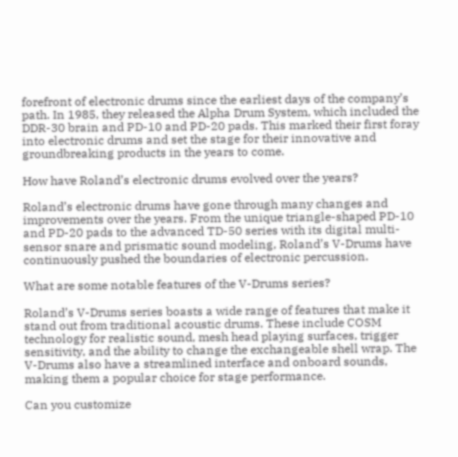forefront of electronic drums since the earliest days of the company’s path. In 1985, they released the Alpha Drum System, which included the DDR-30 brain and PD-10 and PD-20 pads. This marked their first foray into electronic drums and set the stage for their innovative and groundbreaking products in the years to come.

How have Roland’s electronic drums evolved over the years?

Roland’s electronic drums have gone through many changes and improvements over the years. From the unique triangle-shaped PD-10 and PD-20 pads to the advanced TD-50 series with its digital multi-sensor snare and prismatic sound modeling, Roland’s V-Drums have continuously pushed the boundaries of electronic percussion.

What are some notable features of the V-Drums series?

Roland’s V-Drums series boasts a wide range of features that make it stand out from traditional acoustic drums. These include COSM technology for realistic sound, mesh head playing surfaces, trigger sensitivity, and the ability to change the exchangeable shell wrap. The V-Drums also have a streamlined interface and onboard sounds, making them a popular choice for stage performance.

Can you customize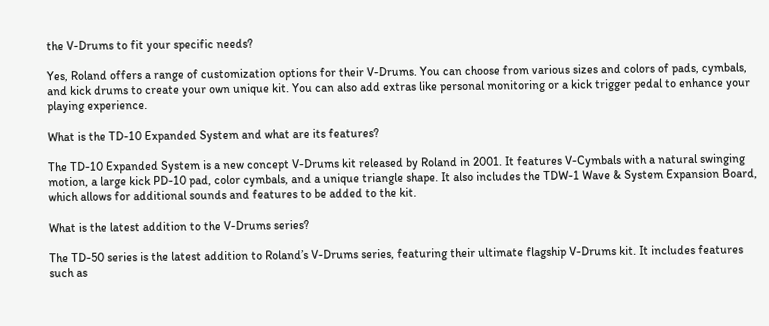the V-Drums to fit your specific needs?

Yes, Roland offers a range of customization options for their V-Drums. You can choose from various sizes and colors of pads, cymbals, and kick drums to create your own unique kit. You can also add extras like personal monitoring or a kick trigger pedal to enhance your playing experience.

What is the TD-10 Expanded System and what are its features?

The TD-10 Expanded System is a new concept V-Drums kit released by Roland in 2001. It features V-Cymbals with a natural swinging motion, a large kick PD-10 pad, color cymbals, and a unique triangle shape. It also includes the TDW-1 Wave & System Expansion Board, which allows for additional sounds and features to be added to the kit.

What is the latest addition to the V-Drums series?

The TD-50 series is the latest addition to Roland’s V-Drums series, featuring their ultimate flagship V-Drums kit. It includes features such as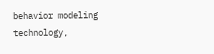behavior modeling technology,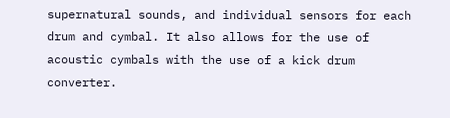supernatural sounds, and individual sensors for each drum and cymbal. It also allows for the use of acoustic cymbals with the use of a kick drum converter.